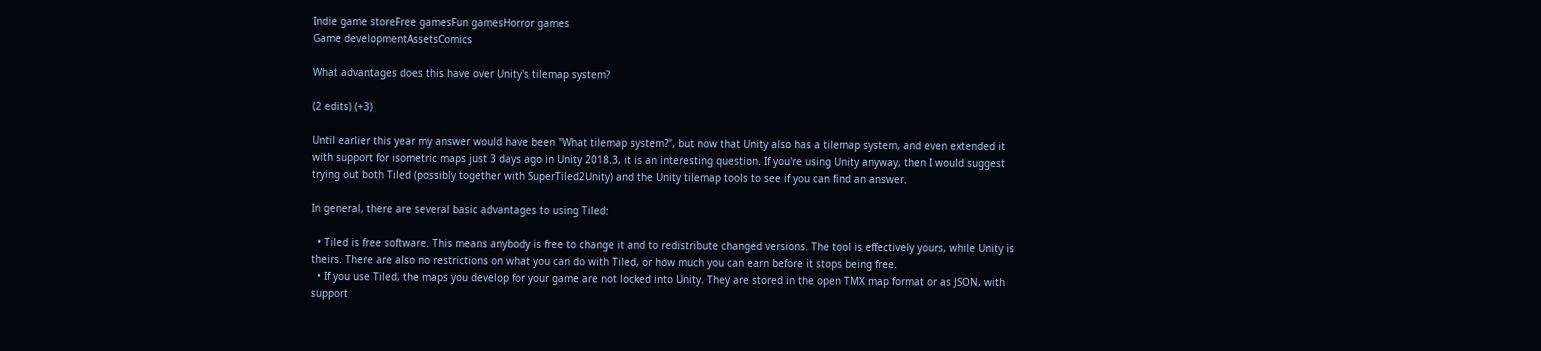Indie game storeFree gamesFun gamesHorror games
Game developmentAssetsComics

What advantages does this have over Unity's tilemap system?

(2 edits) (+3)

Until earlier this year my answer would have been "What tilemap system?", but now that Unity also has a tilemap system, and even extended it with support for isometric maps just 3 days ago in Unity 2018.3, it is an interesting question. If you're using Unity anyway, then I would suggest trying out both Tiled (possibly together with SuperTiled2Unity) and the Unity tilemap tools to see if you can find an answer.

In general, there are several basic advantages to using Tiled:

  • Tiled is free software. This means anybody is free to change it and to redistribute changed versions. The tool is effectively yours, while Unity is theirs. There are also no restrictions on what you can do with Tiled, or how much you can earn before it stops being free.
  • If you use Tiled, the maps you develop for your game are not locked into Unity. They are stored in the open TMX map format or as JSON, with support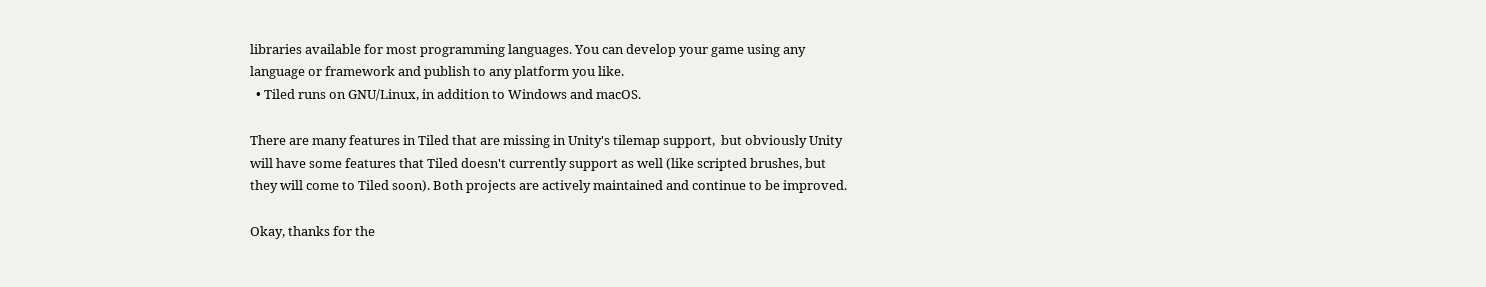libraries available for most programming languages. You can develop your game using any language or framework and publish to any platform you like.
  • Tiled runs on GNU/Linux, in addition to Windows and macOS.

There are many features in Tiled that are missing in Unity's tilemap support,  but obviously Unity will have some features that Tiled doesn't currently support as well (like scripted brushes, but they will come to Tiled soon). Both projects are actively maintained and continue to be improved.

Okay, thanks for the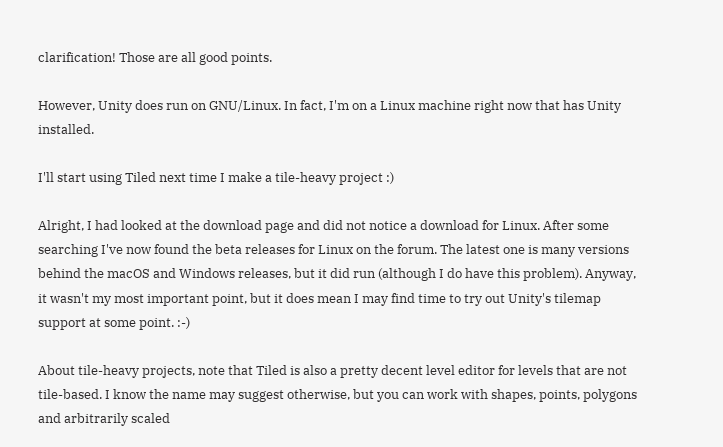clarification! Those are all good points.

However, Unity does run on GNU/Linux. In fact, I'm on a Linux machine right now that has Unity installed.

I'll start using Tiled next time I make a tile-heavy project :)

Alright, I had looked at the download page and did not notice a download for Linux. After some searching I've now found the beta releases for Linux on the forum. The latest one is many versions behind the macOS and Windows releases, but it did run (although I do have this problem). Anyway, it wasn't my most important point, but it does mean I may find time to try out Unity's tilemap support at some point. :-)

About tile-heavy projects, note that Tiled is also a pretty decent level editor for levels that are not tile-based. I know the name may suggest otherwise, but you can work with shapes, points, polygons and arbitrarily scaled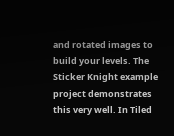and rotated images to build your levels. The Sticker Knight example project demonstrates this very well. In Tiled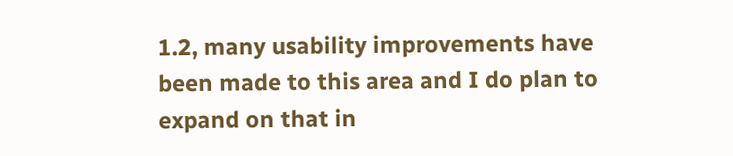1.2, many usability improvements have been made to this area and I do plan to expand on that in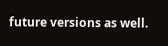future versions as well.